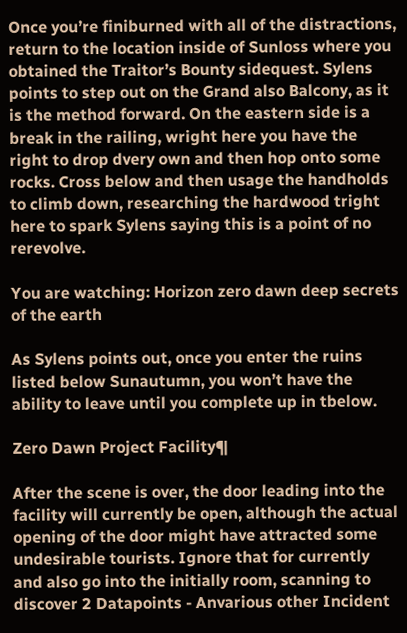Once you’re finiburned with all of the distractions, return to the location inside of Sunloss where you obtained the Traitor’s Bounty sidequest. Sylens points to step out on the Grand also Balcony, as it is the method forward. On the eastern side is a break in the railing, wright here you have the right to drop dvery own and then hop onto some rocks. Cross below and then usage the handholds to climb down, researching the hardwood tright here to spark Sylens saying this is a point of no rerevolve.

You are watching: Horizon zero dawn deep secrets of the earth

As Sylens points out, once you enter the ruins listed below Sunautumn, you won’t have the ability to leave until you complete up in tbelow.

Zero Dawn Project Facility¶

After the scene is over, the door leading into the facility will currently be open, although the actual opening of the door might have attracted some undesirable tourists. Ignore that for currently and also go into the initially room, scanning to discover 2 Datapoints - Anvarious other Incident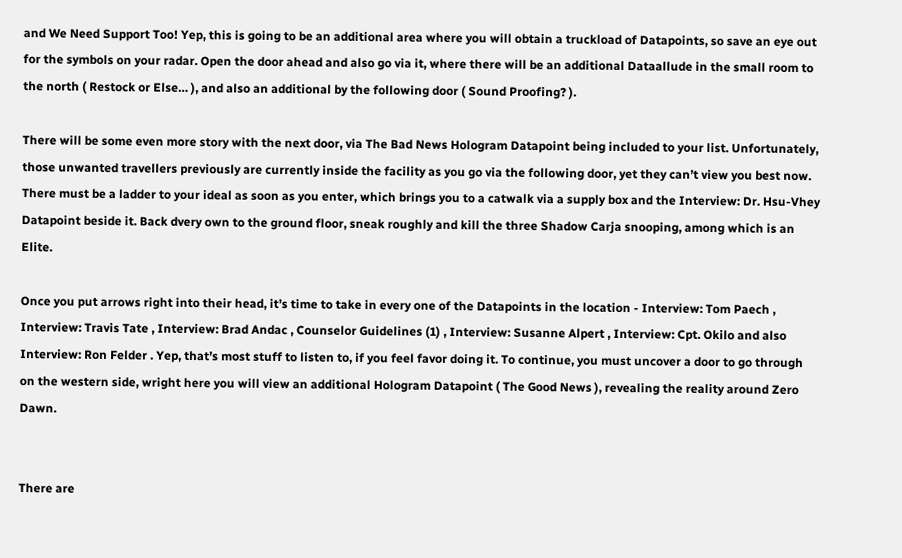and We Need Support Too! Yep, this is going to be an additional area where you will obtain a truckload of Datapoints, so save an eye out for the symbols on your radar. Open the door ahead and also go via it, where there will be an additional Dataallude in the small room to the north ( Restock or Else… ), and also an additional by the following door ( Sound Proofing? ).

There will be some even more story with the next door, via The Bad News Hologram Datapoint being included to your list. Unfortunately, those unwanted travellers previously are currently inside the facility as you go via the following door, yet they can’t view you best now. There must be a ladder to your ideal as soon as you enter, which brings you to a catwalk via a supply box and the Interview: Dr. Hsu-Vhey Datapoint beside it. Back dvery own to the ground floor, sneak roughly and kill the three Shadow Carja snooping, among which is an Elite.

Once you put arrows right into their head, it’s time to take in every one of the Datapoints in the location - Interview: Tom Paech , Interview: Travis Tate , Interview: Brad Andac , Counselor Guidelines (1) , Interview: Susanne Alpert , Interview: Cpt. Okilo and also Interview: Ron Felder . Yep, that’s most stuff to listen to, if you feel favor doing it. To continue, you must uncover a door to go through on the western side, wright here you will view an additional Hologram Datapoint ( The Good News ), revealing the reality around Zero Dawn.


There are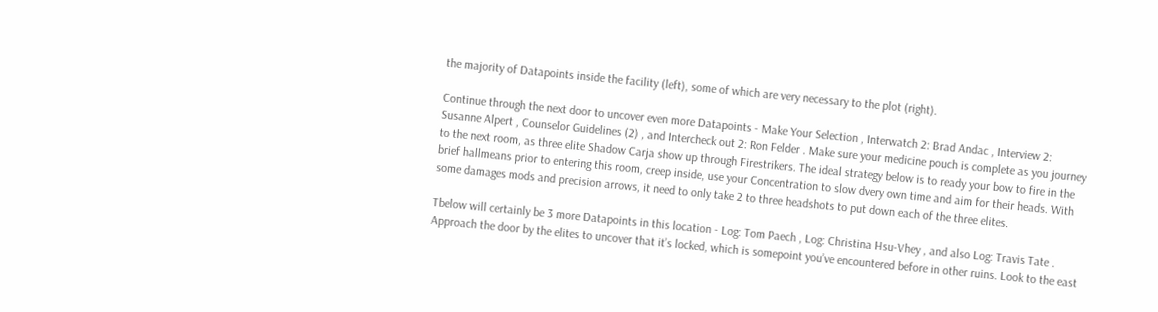the majority of Datapoints inside the facility (left), some of which are very necessary to the plot (right).

Continue through the next door to uncover even more Datapoints - Make Your Selection , Interwatch 2: Brad Andac , Interview 2: Susanne Alpert , Counselor Guidelines (2) , and Intercheck out 2: Ron Felder . Make sure your medicine pouch is complete as you journey to the next room, as three elite Shadow Carja show up through Firestrikers. The ideal strategy below is to ready your bow to fire in the brief hallmeans prior to entering this room, creep inside, use your Concentration to slow dvery own time and aim for their heads. With some damages mods and precision arrows, it need to only take 2 to three headshots to put down each of the three elites.

Tbelow will certainly be 3 more Datapoints in this location - Log: Tom Paech , Log: Christina Hsu-Vhey , and also Log: Travis Tate . Approach the door by the elites to uncover that it’s locked, which is somepoint you’ve encountered before in other ruins. Look to the east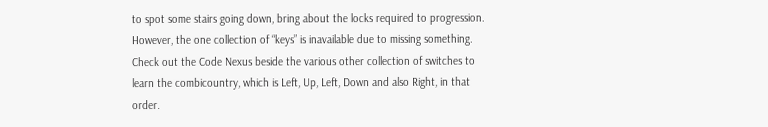to spot some stairs going down, bring about the locks required to progression. However, the one collection of “keys” is inavailable due to missing something. Check out the Code Nexus beside the various other collection of switches to learn the combicountry, which is Left, Up, Left, Down and also Right, in that order.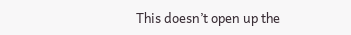This doesn’t open up the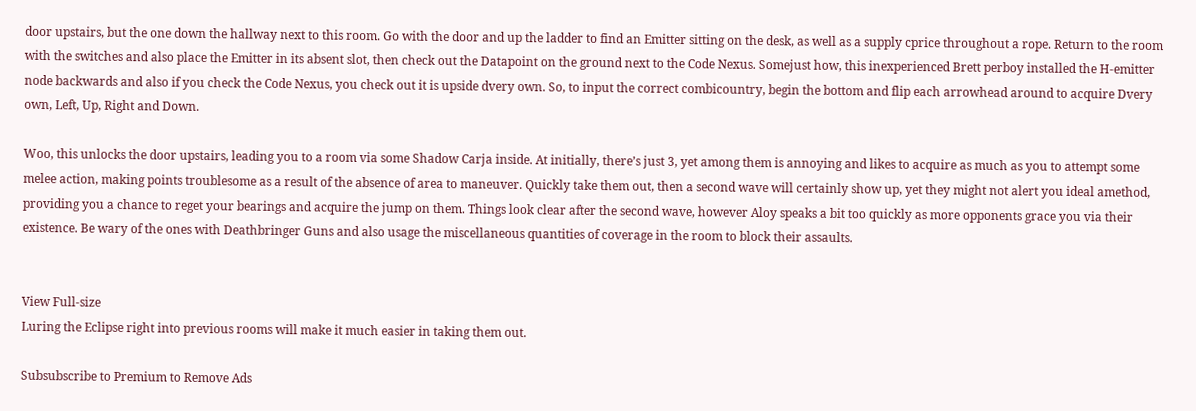door upstairs, but the one down the hallway next to this room. Go with the door and up the ladder to find an Emitter sitting on the desk, as well as a supply cprice throughout a rope. Return to the room with the switches and also place the Emitter in its absent slot, then check out the Datapoint on the ground next to the Code Nexus. Somejust how, this inexperienced Brett perboy installed the H-emitter node backwards and also if you check the Code Nexus, you check out it is upside dvery own. So, to input the correct combicountry, begin the bottom and flip each arrowhead around to acquire Dvery own, Left, Up, Right and Down.

Woo, this unlocks the door upstairs, leading you to a room via some Shadow Carja inside. At initially, there’s just 3, yet among them is annoying and likes to acquire as much as you to attempt some melee action, making points troublesome as a result of the absence of area to maneuver. Quickly take them out, then a second wave will certainly show up, yet they might not alert you ideal amethod, providing you a chance to reget your bearings and acquire the jump on them. Things look clear after the second wave, however Aloy speaks a bit too quickly as more opponents grace you via their existence. Be wary of the ones with Deathbringer Guns and also usage the miscellaneous quantities of coverage in the room to block their assaults.


View Full-size
Luring the Eclipse right into previous rooms will make it much easier in taking them out.

Subsubscribe to Premium to Remove Ads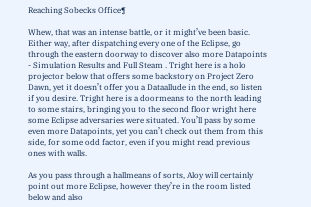Reaching Sobecks Office¶

Whew, that was an intense battle, or it might’ve been basic. Either way, after dispatching every one of the Eclipse, go through the eastern doorway to discover also more Datapoints - Simulation Results and Full Steam . Tright here is a holo projector below that offers some backstory on Project Zero Dawn, yet it doesn’t offer you a Dataallude in the end, so listen if you desire. Tright here is a doormeans to the north leading to some stairs, bringing you to the second floor wright here some Eclipse adversaries were situated. You’ll pass by some even more Datapoints, yet you can’t check out them from this side, for some odd factor, even if you might read previous ones with walls.

As you pass through a hallmeans of sorts, Aloy will certainly point out more Eclipse, however they’re in the room listed below and also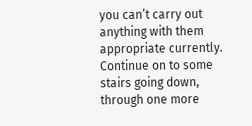you can’t carry out anything with them appropriate currently. Continue on to some stairs going down, through one more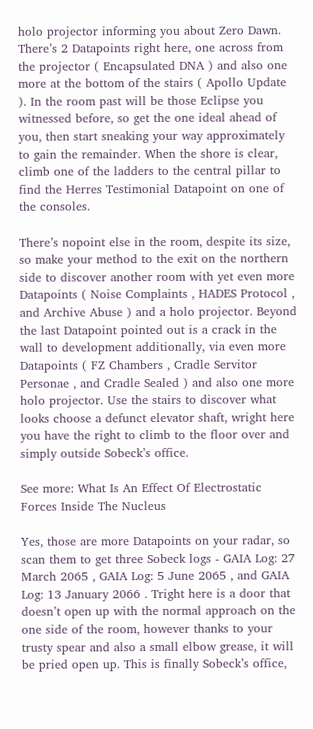holo projector informing you about Zero Dawn. There’s 2 Datapoints right here, one across from the projector ( Encapsulated DNA ) and also one more at the bottom of the stairs ( Apollo Update ). In the room past will be those Eclipse you witnessed before, so get the one ideal ahead of you, then start sneaking your way approximately to gain the remainder. When the shore is clear, climb one of the ladders to the central pillar to find the Herres Testimonial Datapoint on one of the consoles.

There’s nopoint else in the room, despite its size, so make your method to the exit on the northern side to discover another room with yet even more Datapoints ( Noise Complaints , HADES Protocol , and Archive Abuse ) and a holo projector. Beyond the last Datapoint pointed out is a crack in the wall to development additionally, via even more Datapoints ( FZ Chambers , Cradle Servitor Personae , and Cradle Sealed ) and also one more holo projector. Use the stairs to discover what looks choose a defunct elevator shaft, wright here you have the right to climb to the floor over and simply outside Sobeck’s office.

See more: What Is An Effect Of Electrostatic Forces Inside The Nucleus

Yes, those are more Datapoints on your radar, so scan them to get three Sobeck logs - GAIA Log: 27 March 2065 , GAIA Log: 5 June 2065 , and GAIA Log: 13 January 2066 . Tright here is a door that doesn’t open up with the normal approach on the one side of the room, however thanks to your trusty spear and also a small elbow grease, it will be pried open up. This is finally Sobeck’s office,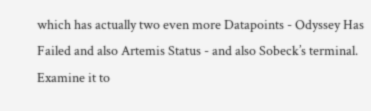which has actually two even more Datapoints - Odyssey Has Failed and also Artemis Status - and also Sobeck’s terminal. Examine it to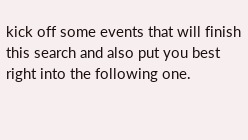kick off some events that will finish this search and also put you best right into the following one.